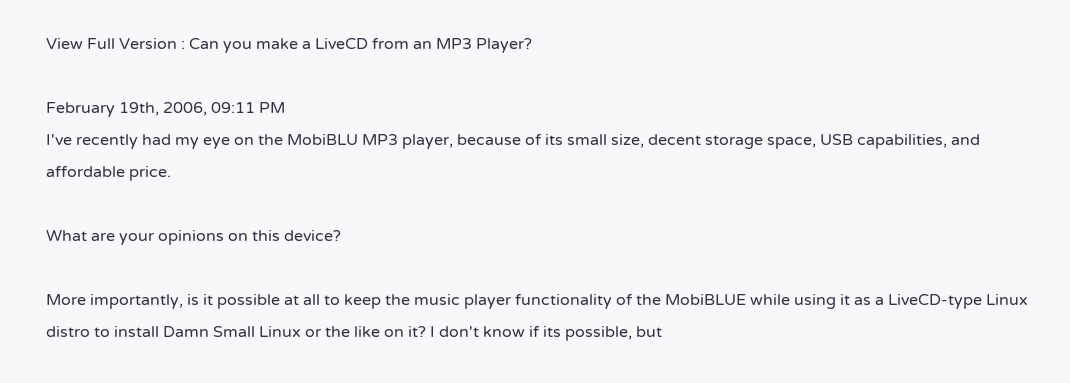View Full Version : Can you make a LiveCD from an MP3 Player?

February 19th, 2006, 09:11 PM
I've recently had my eye on the MobiBLU MP3 player, because of its small size, decent storage space, USB capabilities, and affordable price.

What are your opinions on this device?

More importantly, is it possible at all to keep the music player functionality of the MobiBLUE while using it as a LiveCD-type Linux distro to install Damn Small Linux or the like on it? I don't know if its possible, but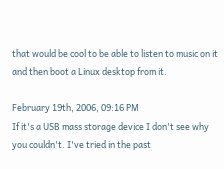that would be cool to be able to listen to music on it and then boot a Linux desktop from it.

February 19th, 2006, 09:16 PM
If it's a USB mass storage device I don't see why you couldn't. I've tried in the past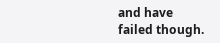and have failed though.